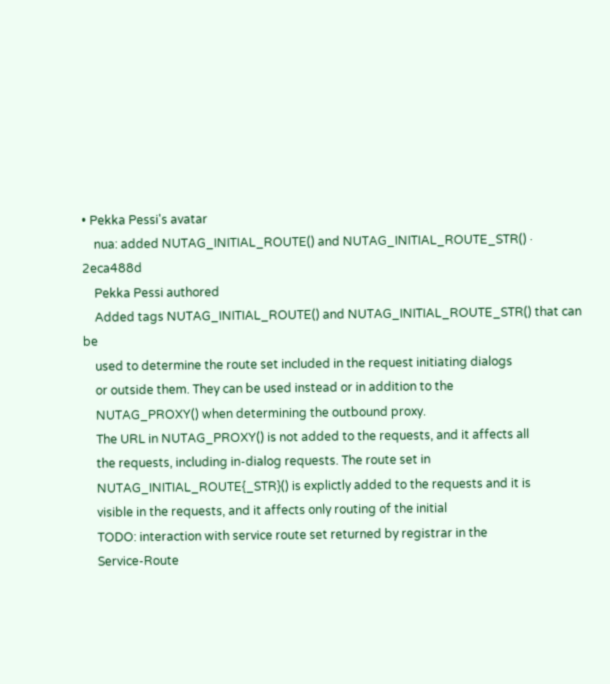• Pekka Pessi's avatar
    nua: added NUTAG_INITIAL_ROUTE() and NUTAG_INITIAL_ROUTE_STR() · 2eca488d
    Pekka Pessi authored
    Added tags NUTAG_INITIAL_ROUTE() and NUTAG_INITIAL_ROUTE_STR() that can be
    used to determine the route set included in the request initiating dialogs
    or outside them. They can be used instead or in addition to the
    NUTAG_PROXY() when determining the outbound proxy.
    The URL in NUTAG_PROXY() is not added to the requests, and it affects all
    the requests, including in-dialog requests. The route set in
    NUTAG_INITIAL_ROUTE{_STR}() is explictly added to the requests and it is
    visible in the requests, and it affects only routing of the initial
    TODO: interaction with service route set returned by registrar in the
    Service-Route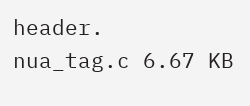header.
nua_tag.c 6.67 KB